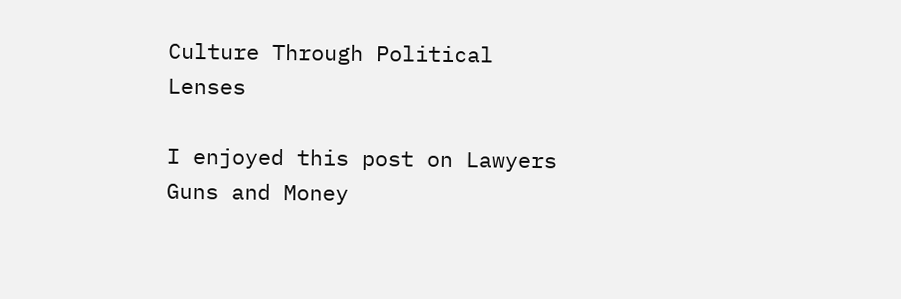Culture Through Political Lenses

I enjoyed this post on Lawyers Guns and Money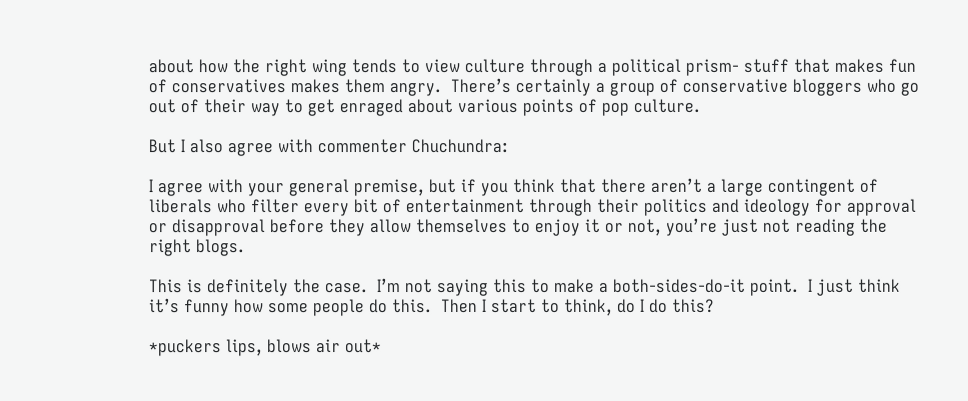about how the right wing tends to view culture through a political prism- stuff that makes fun of conservatives makes them angry.  There’s certainly a group of conservative bloggers who go out of their way to get enraged about various points of pop culture.

But I also agree with commenter Chuchundra:

I agree with your general premise, but if you think that there aren’t a large contingent of liberals who filter every bit of entertainment through their politics and ideology for approval or disapproval before they allow themselves to enjoy it or not, you’re just not reading the right blogs.

This is definitely the case.  I’m not saying this to make a both-sides-do-it point.  I just think it’s funny how some people do this.  Then I start to think, do I do this?

*puckers lips, blows air out*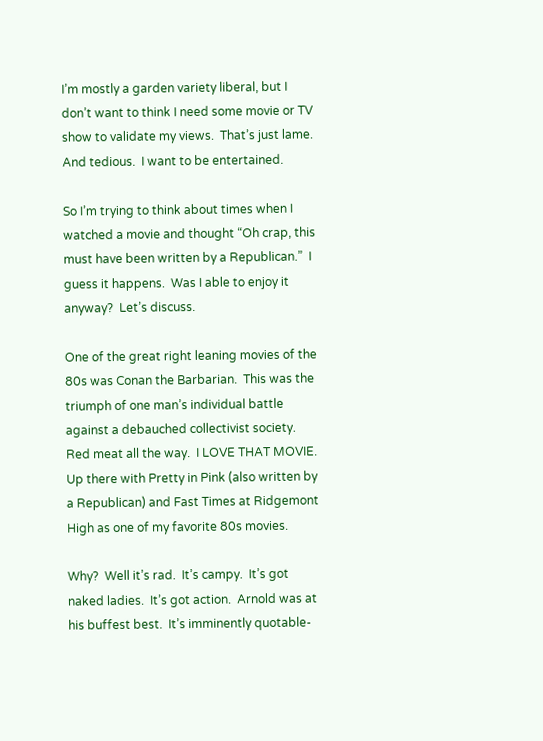I’m mostly a garden variety liberal, but I don’t want to think I need some movie or TV show to validate my views.  That’s just lame.  And tedious.  I want to be entertained.

So I’m trying to think about times when I watched a movie and thought “Oh crap, this must have been written by a Republican.”  I guess it happens.  Was I able to enjoy it anyway?  Let’s discuss.

One of the great right leaning movies of the 80s was Conan the Barbarian.  This was the triumph of one man’s individual battle against a debauched collectivist society.  Red meat all the way.  I LOVE THAT MOVIE.  Up there with Pretty in Pink (also written by a Republican) and Fast Times at Ridgemont High as one of my favorite 80s movies.

Why?  Well it’s rad.  It’s campy.  It’s got naked ladies.  It’s got action.  Arnold was at his buffest best.  It’s imminently quotable-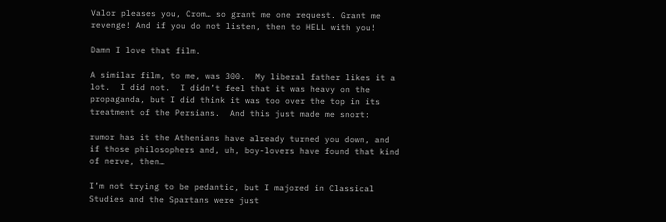Valor pleases you, Crom… so grant me one request. Grant me revenge! And if you do not listen, then to HELL with you!

Damn I love that film.

A similar film, to me, was 300.  My liberal father likes it a lot.  I did not.  I didn’t feel that it was heavy on the propaganda, but I did think it was too over the top in its treatment of the Persians.  And this just made me snort:

rumor has it the Athenians have already turned you down, and if those philosophers and, uh, boy-lovers have found that kind of nerve, then…

I’m not trying to be pedantic, but I majored in Classical Studies and the Spartans were just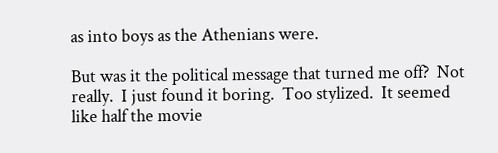as into boys as the Athenians were.

But was it the political message that turned me off?  Not really.  I just found it boring.  Too stylized.  It seemed like half the movie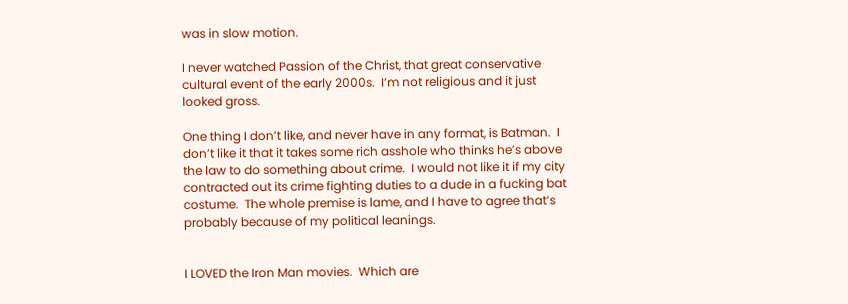was in slow motion.

I never watched Passion of the Christ, that great conservative cultural event of the early 2000s.  I’m not religious and it just looked gross.

One thing I don’t like, and never have in any format, is Batman.  I don’t like it that it takes some rich asshole who thinks he’s above the law to do something about crime.  I would not like it if my city contracted out its crime fighting duties to a dude in a fucking bat costume.  The whole premise is lame, and I have to agree that’s probably because of my political leanings.


I LOVED the Iron Man movies.  Which are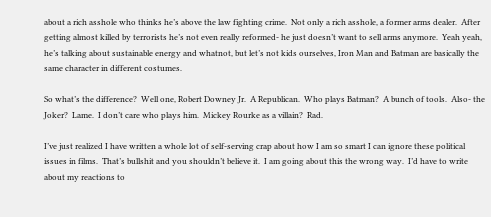about a rich asshole who thinks he’s above the law fighting crime.  Not only a rich asshole, a former arms dealer.  After getting almost killed by terrorists he’s not even really reformed- he just doesn’t want to sell arms anymore.  Yeah yeah, he’s talking about sustainable energy and whatnot, but let’s not kids ourselves, Iron Man and Batman are basically the same character in different costumes.

So what’s the difference?  Well one, Robert Downey Jr.  A Republican.  Who plays Batman?  A bunch of tools.  Also- the Joker?  Lame.  I don’t care who plays him.  Mickey Rourke as a villain?  Rad.

I’ve just realized I have written a whole lot of self-serving crap about how I am so smart I can ignore these political issues in films.  That’s bullshit and you shouldn’t believe it.  I am going about this the wrong way.  I’d have to write about my reactions to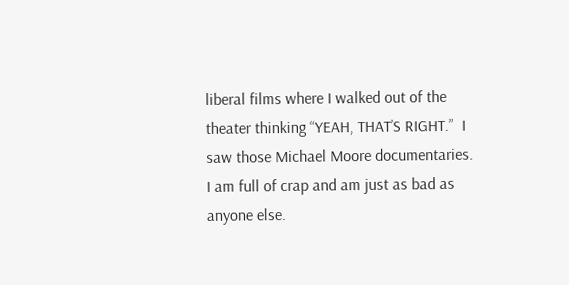liberal films where I walked out of the theater thinking “YEAH, THAT’S RIGHT.”  I saw those Michael Moore documentaries.  I am full of crap and am just as bad as anyone else.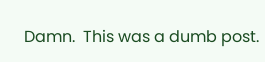Damn.  This was a dumb post.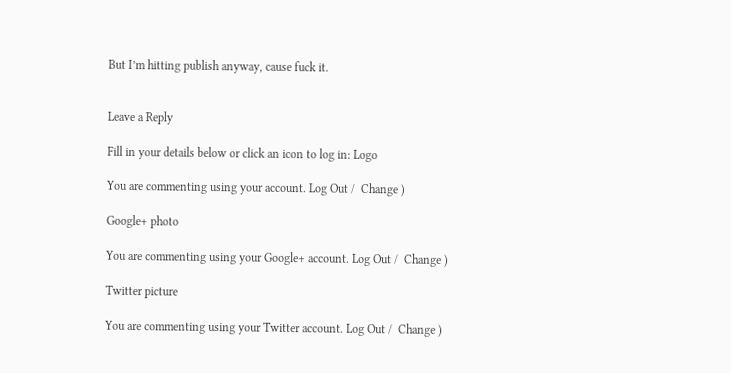But I’m hitting publish anyway, cause fuck it.


Leave a Reply

Fill in your details below or click an icon to log in: Logo

You are commenting using your account. Log Out /  Change )

Google+ photo

You are commenting using your Google+ account. Log Out /  Change )

Twitter picture

You are commenting using your Twitter account. Log Out /  Change )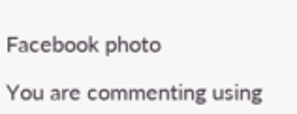Facebook photo

You are commenting using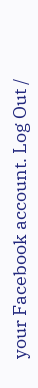your Facebook account. Log Out /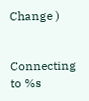Change )


Connecting to %s